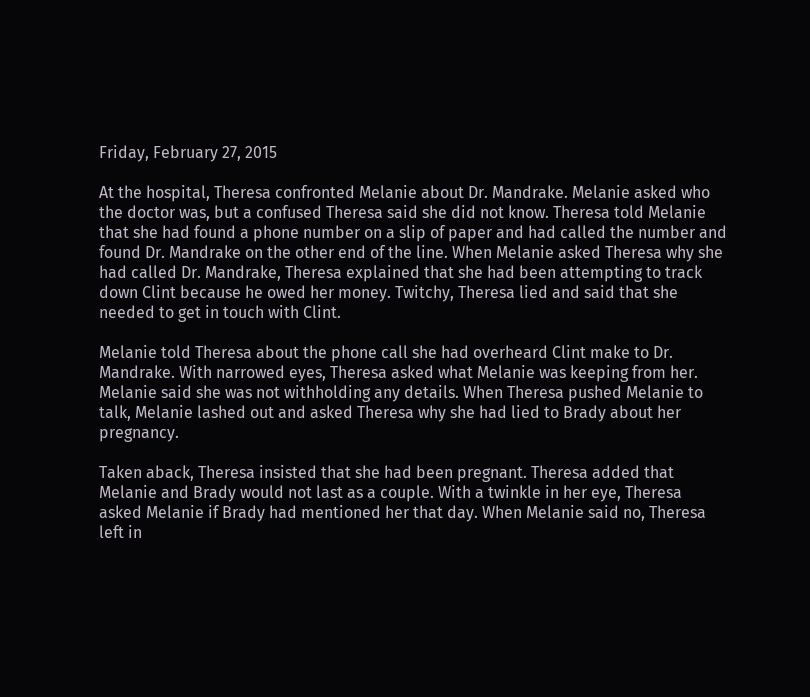Friday, February 27, 2015

At the hospital, Theresa confronted Melanie about Dr. Mandrake. Melanie asked who the doctor was, but a confused Theresa said she did not know. Theresa told Melanie that she had found a phone number on a slip of paper and had called the number and found Dr. Mandrake on the other end of the line. When Melanie asked Theresa why she had called Dr. Mandrake, Theresa explained that she had been attempting to track down Clint because he owed her money. Twitchy, Theresa lied and said that she needed to get in touch with Clint.

Melanie told Theresa about the phone call she had overheard Clint make to Dr. Mandrake. With narrowed eyes, Theresa asked what Melanie was keeping from her. Melanie said she was not withholding any details. When Theresa pushed Melanie to talk, Melanie lashed out and asked Theresa why she had lied to Brady about her pregnancy.

Taken aback, Theresa insisted that she had been pregnant. Theresa added that Melanie and Brady would not last as a couple. With a twinkle in her eye, Theresa asked Melanie if Brady had mentioned her that day. When Melanie said no, Theresa left in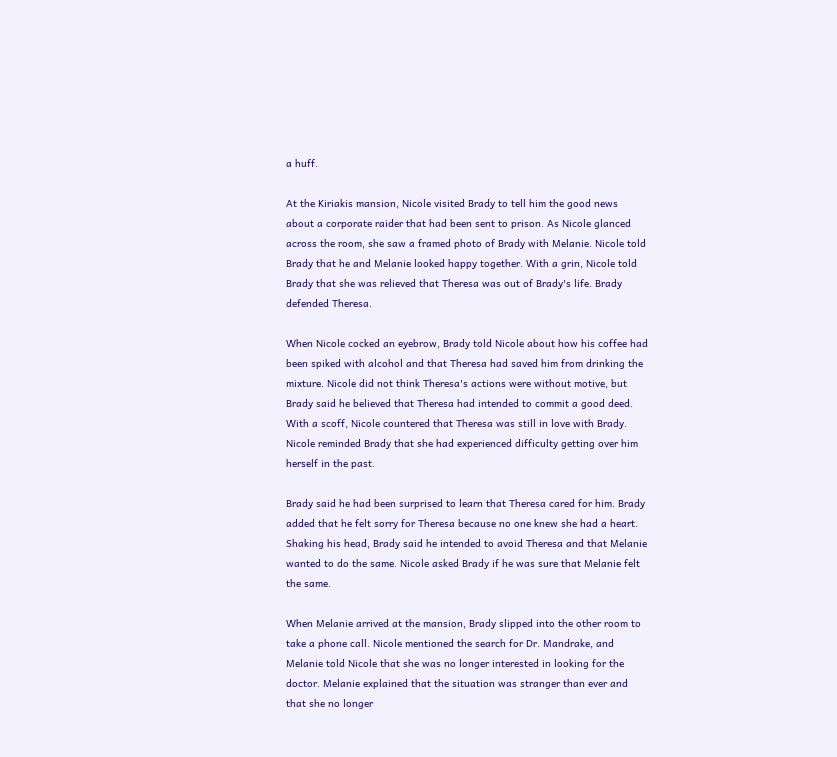a huff.

At the Kiriakis mansion, Nicole visited Brady to tell him the good news about a corporate raider that had been sent to prison. As Nicole glanced across the room, she saw a framed photo of Brady with Melanie. Nicole told Brady that he and Melanie looked happy together. With a grin, Nicole told Brady that she was relieved that Theresa was out of Brady's life. Brady defended Theresa.

When Nicole cocked an eyebrow, Brady told Nicole about how his coffee had been spiked with alcohol and that Theresa had saved him from drinking the mixture. Nicole did not think Theresa's actions were without motive, but Brady said he believed that Theresa had intended to commit a good deed. With a scoff, Nicole countered that Theresa was still in love with Brady. Nicole reminded Brady that she had experienced difficulty getting over him herself in the past.

Brady said he had been surprised to learn that Theresa cared for him. Brady added that he felt sorry for Theresa because no one knew she had a heart. Shaking his head, Brady said he intended to avoid Theresa and that Melanie wanted to do the same. Nicole asked Brady if he was sure that Melanie felt the same.

When Melanie arrived at the mansion, Brady slipped into the other room to take a phone call. Nicole mentioned the search for Dr. Mandrake, and Melanie told Nicole that she was no longer interested in looking for the doctor. Melanie explained that the situation was stranger than ever and that she no longer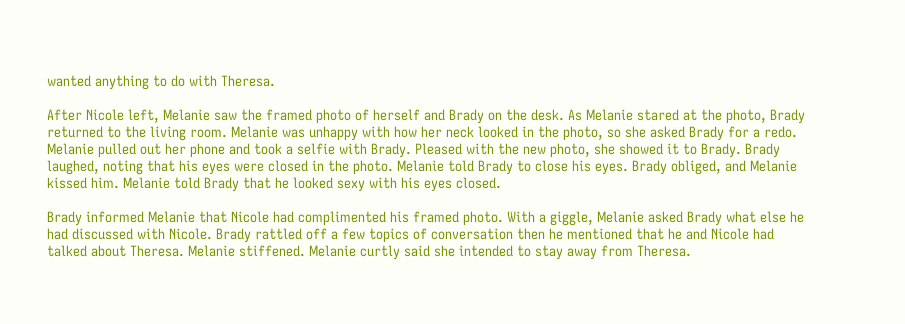wanted anything to do with Theresa.

After Nicole left, Melanie saw the framed photo of herself and Brady on the desk. As Melanie stared at the photo, Brady returned to the living room. Melanie was unhappy with how her neck looked in the photo, so she asked Brady for a redo. Melanie pulled out her phone and took a selfie with Brady. Pleased with the new photo, she showed it to Brady. Brady laughed, noting that his eyes were closed in the photo. Melanie told Brady to close his eyes. Brady obliged, and Melanie kissed him. Melanie told Brady that he looked sexy with his eyes closed.

Brady informed Melanie that Nicole had complimented his framed photo. With a giggle, Melanie asked Brady what else he had discussed with Nicole. Brady rattled off a few topics of conversation then he mentioned that he and Nicole had talked about Theresa. Melanie stiffened. Melanie curtly said she intended to stay away from Theresa.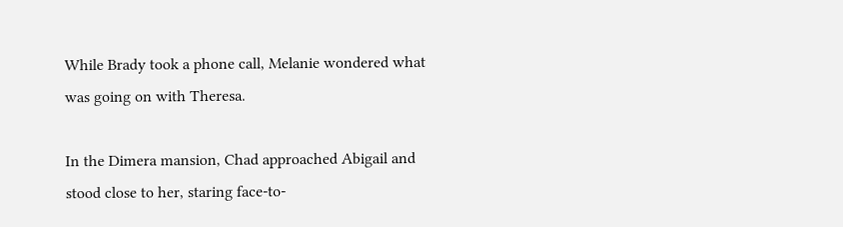While Brady took a phone call, Melanie wondered what was going on with Theresa.

In the Dimera mansion, Chad approached Abigail and stood close to her, staring face-to-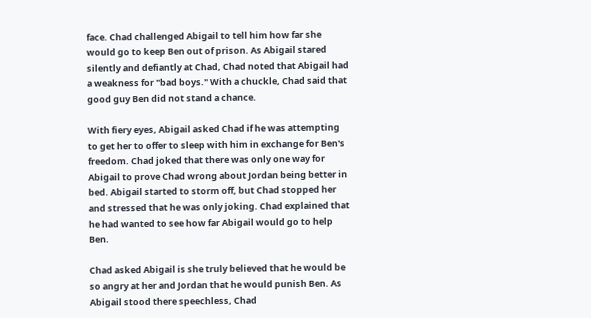face. Chad challenged Abigail to tell him how far she would go to keep Ben out of prison. As Abigail stared silently and defiantly at Chad, Chad noted that Abigail had a weakness for "bad boys." With a chuckle, Chad said that good guy Ben did not stand a chance.

With fiery eyes, Abigail asked Chad if he was attempting to get her to offer to sleep with him in exchange for Ben's freedom. Chad joked that there was only one way for Abigail to prove Chad wrong about Jordan being better in bed. Abigail started to storm off, but Chad stopped her and stressed that he was only joking. Chad explained that he had wanted to see how far Abigail would go to help Ben.

Chad asked Abigail is she truly believed that he would be so angry at her and Jordan that he would punish Ben. As Abigail stood there speechless, Chad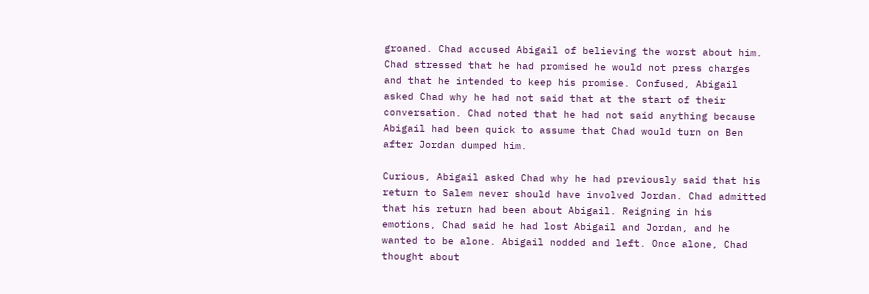groaned. Chad accused Abigail of believing the worst about him. Chad stressed that he had promised he would not press charges and that he intended to keep his promise. Confused, Abigail asked Chad why he had not said that at the start of their conversation. Chad noted that he had not said anything because Abigail had been quick to assume that Chad would turn on Ben after Jordan dumped him.

Curious, Abigail asked Chad why he had previously said that his return to Salem never should have involved Jordan. Chad admitted that his return had been about Abigail. Reigning in his emotions, Chad said he had lost Abigail and Jordan, and he wanted to be alone. Abigail nodded and left. Once alone, Chad thought about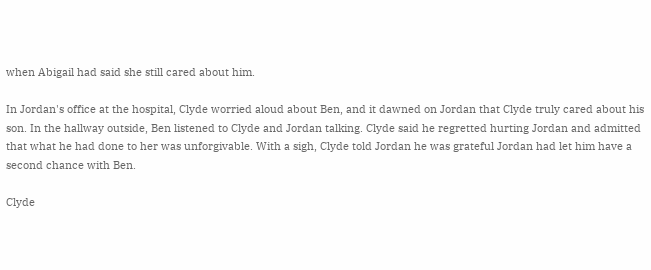when Abigail had said she still cared about him.

In Jordan's office at the hospital, Clyde worried aloud about Ben, and it dawned on Jordan that Clyde truly cared about his son. In the hallway outside, Ben listened to Clyde and Jordan talking. Clyde said he regretted hurting Jordan and admitted that what he had done to her was unforgivable. With a sigh, Clyde told Jordan he was grateful Jordan had let him have a second chance with Ben.

Clyde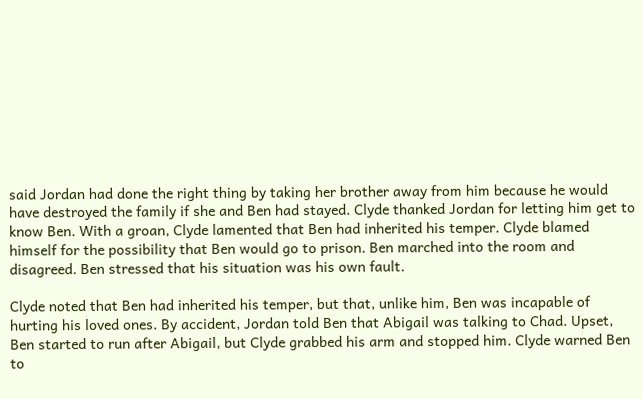said Jordan had done the right thing by taking her brother away from him because he would have destroyed the family if she and Ben had stayed. Clyde thanked Jordan for letting him get to know Ben. With a groan, Clyde lamented that Ben had inherited his temper. Clyde blamed himself for the possibility that Ben would go to prison. Ben marched into the room and disagreed. Ben stressed that his situation was his own fault.

Clyde noted that Ben had inherited his temper, but that, unlike him, Ben was incapable of hurting his loved ones. By accident, Jordan told Ben that Abigail was talking to Chad. Upset, Ben started to run after Abigail, but Clyde grabbed his arm and stopped him. Clyde warned Ben to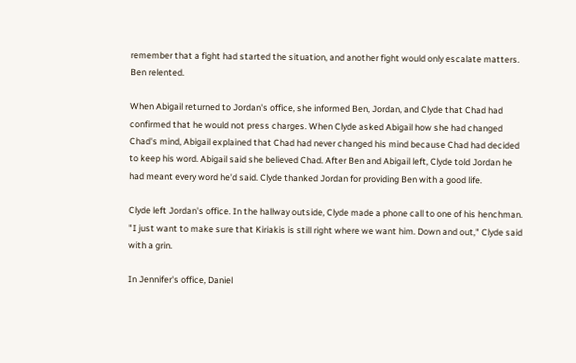remember that a fight had started the situation, and another fight would only escalate matters. Ben relented.

When Abigail returned to Jordan's office, she informed Ben, Jordan, and Clyde that Chad had confirmed that he would not press charges. When Clyde asked Abigail how she had changed Chad's mind, Abigail explained that Chad had never changed his mind because Chad had decided to keep his word. Abigail said she believed Chad. After Ben and Abigail left, Clyde told Jordan he had meant every word he'd said. Clyde thanked Jordan for providing Ben with a good life.

Clyde left Jordan's office. In the hallway outside, Clyde made a phone call to one of his henchman. "I just want to make sure that Kiriakis is still right where we want him. Down and out," Clyde said with a grin.

In Jennifer's office, Daniel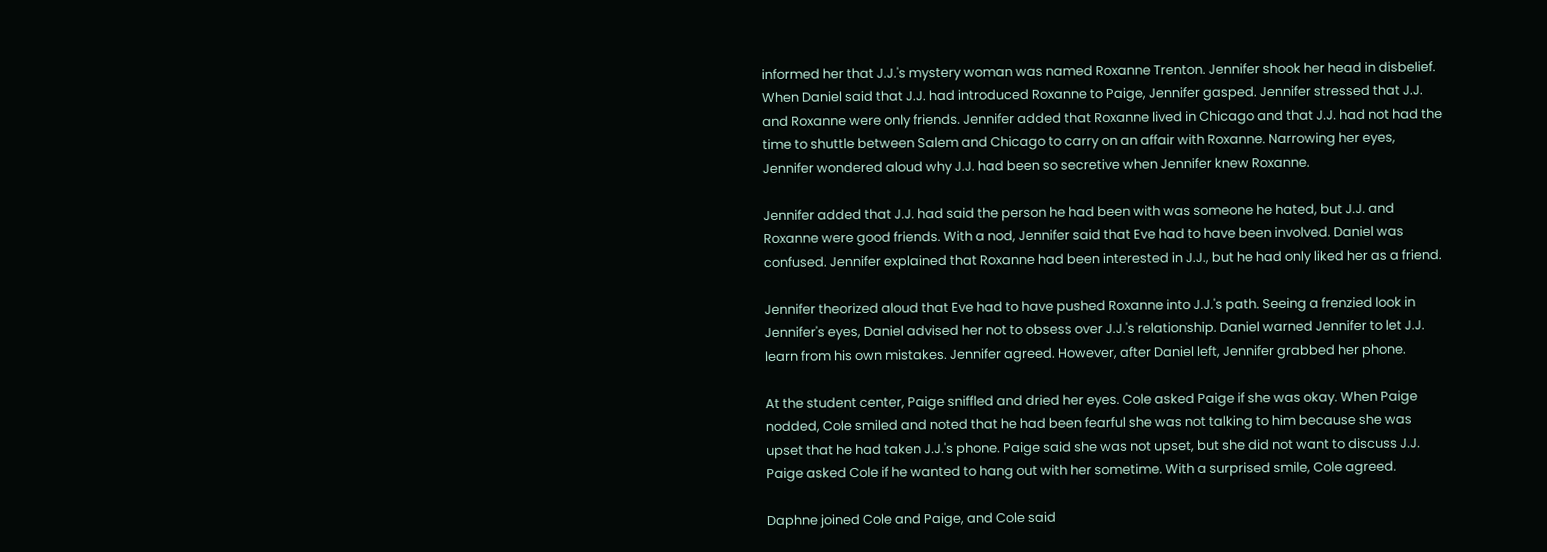informed her that J.J.'s mystery woman was named Roxanne Trenton. Jennifer shook her head in disbelief. When Daniel said that J.J. had introduced Roxanne to Paige, Jennifer gasped. Jennifer stressed that J.J. and Roxanne were only friends. Jennifer added that Roxanne lived in Chicago and that J.J. had not had the time to shuttle between Salem and Chicago to carry on an affair with Roxanne. Narrowing her eyes, Jennifer wondered aloud why J.J. had been so secretive when Jennifer knew Roxanne.

Jennifer added that J.J. had said the person he had been with was someone he hated, but J.J. and Roxanne were good friends. With a nod, Jennifer said that Eve had to have been involved. Daniel was confused. Jennifer explained that Roxanne had been interested in J.J., but he had only liked her as a friend.

Jennifer theorized aloud that Eve had to have pushed Roxanne into J.J.'s path. Seeing a frenzied look in Jennifer's eyes, Daniel advised her not to obsess over J.J.'s relationship. Daniel warned Jennifer to let J.J. learn from his own mistakes. Jennifer agreed. However, after Daniel left, Jennifer grabbed her phone.

At the student center, Paige sniffled and dried her eyes. Cole asked Paige if she was okay. When Paige nodded, Cole smiled and noted that he had been fearful she was not talking to him because she was upset that he had taken J.J.'s phone. Paige said she was not upset, but she did not want to discuss J.J. Paige asked Cole if he wanted to hang out with her sometime. With a surprised smile, Cole agreed.

Daphne joined Cole and Paige, and Cole said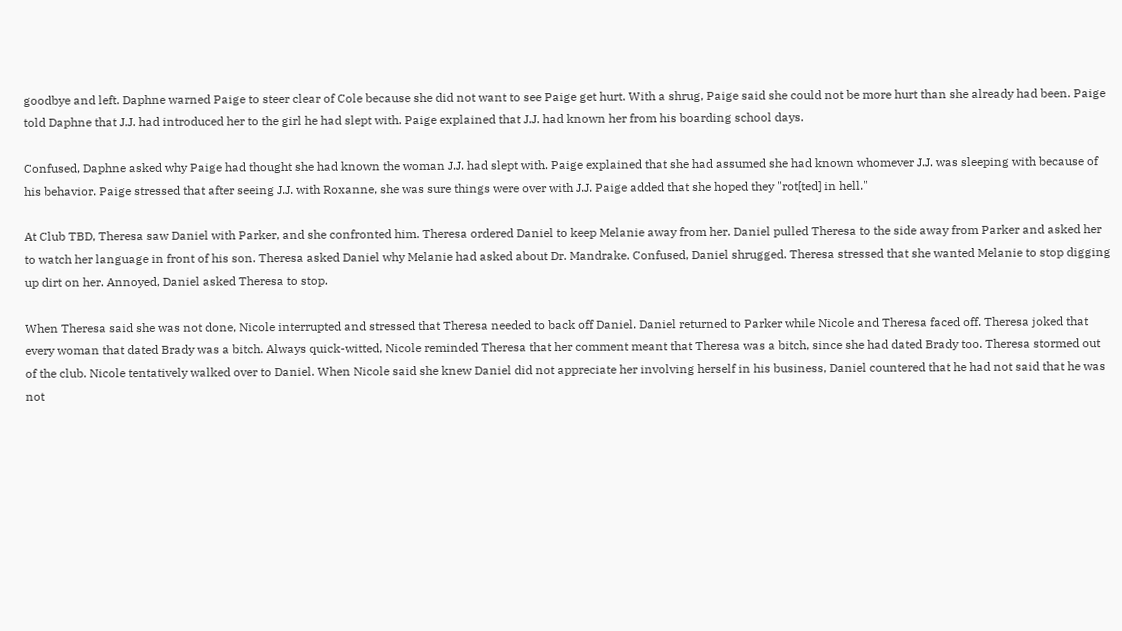goodbye and left. Daphne warned Paige to steer clear of Cole because she did not want to see Paige get hurt. With a shrug, Paige said she could not be more hurt than she already had been. Paige told Daphne that J.J. had introduced her to the girl he had slept with. Paige explained that J.J. had known her from his boarding school days.

Confused, Daphne asked why Paige had thought she had known the woman J.J. had slept with. Paige explained that she had assumed she had known whomever J.J. was sleeping with because of his behavior. Paige stressed that after seeing J.J. with Roxanne, she was sure things were over with J.J. Paige added that she hoped they "rot[ted] in hell."

At Club TBD, Theresa saw Daniel with Parker, and she confronted him. Theresa ordered Daniel to keep Melanie away from her. Daniel pulled Theresa to the side away from Parker and asked her to watch her language in front of his son. Theresa asked Daniel why Melanie had asked about Dr. Mandrake. Confused, Daniel shrugged. Theresa stressed that she wanted Melanie to stop digging up dirt on her. Annoyed, Daniel asked Theresa to stop.

When Theresa said she was not done, Nicole interrupted and stressed that Theresa needed to back off Daniel. Daniel returned to Parker while Nicole and Theresa faced off. Theresa joked that every woman that dated Brady was a bitch. Always quick-witted, Nicole reminded Theresa that her comment meant that Theresa was a bitch, since she had dated Brady too. Theresa stormed out of the club. Nicole tentatively walked over to Daniel. When Nicole said she knew Daniel did not appreciate her involving herself in his business, Daniel countered that he had not said that he was not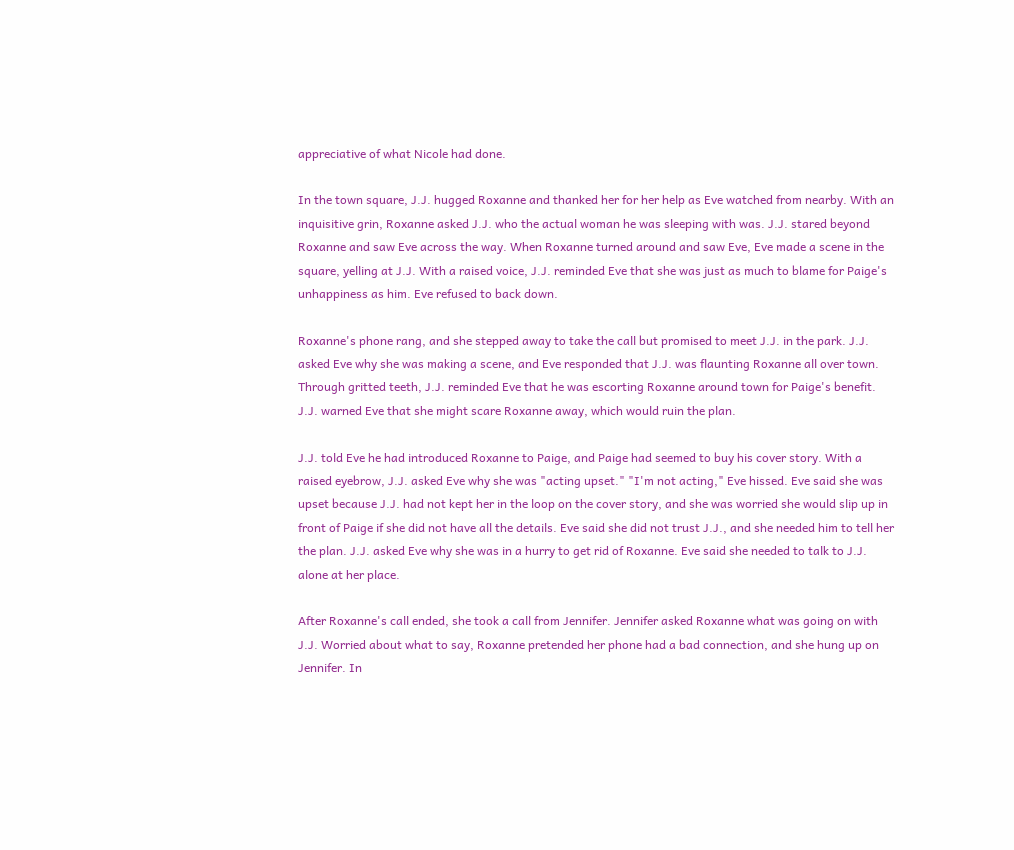appreciative of what Nicole had done.

In the town square, J.J. hugged Roxanne and thanked her for her help as Eve watched from nearby. With an inquisitive grin, Roxanne asked J.J. who the actual woman he was sleeping with was. J.J. stared beyond Roxanne and saw Eve across the way. When Roxanne turned around and saw Eve, Eve made a scene in the square, yelling at J.J. With a raised voice, J.J. reminded Eve that she was just as much to blame for Paige's unhappiness as him. Eve refused to back down.

Roxanne's phone rang, and she stepped away to take the call but promised to meet J.J. in the park. J.J. asked Eve why she was making a scene, and Eve responded that J.J. was flaunting Roxanne all over town. Through gritted teeth, J.J. reminded Eve that he was escorting Roxanne around town for Paige's benefit. J.J. warned Eve that she might scare Roxanne away, which would ruin the plan.

J.J. told Eve he had introduced Roxanne to Paige, and Paige had seemed to buy his cover story. With a raised eyebrow, J.J. asked Eve why she was "acting upset." "I'm not acting," Eve hissed. Eve said she was upset because J.J. had not kept her in the loop on the cover story, and she was worried she would slip up in front of Paige if she did not have all the details. Eve said she did not trust J.J., and she needed him to tell her the plan. J.J. asked Eve why she was in a hurry to get rid of Roxanne. Eve said she needed to talk to J.J. alone at her place.

After Roxanne's call ended, she took a call from Jennifer. Jennifer asked Roxanne what was going on with J.J. Worried about what to say, Roxanne pretended her phone had a bad connection, and she hung up on Jennifer. In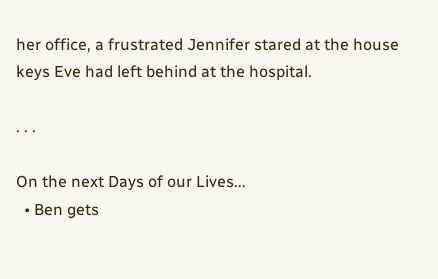her office, a frustrated Jennifer stared at the house keys Eve had left behind at the hospital.

. . .

On the next Days of our Lives...
  • Ben gets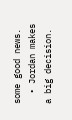some good news.
  • Jordan makes a big decision.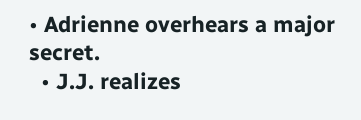• Adrienne overhears a major secret.
  • J.J. realizes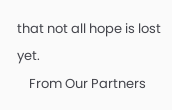that not all hope is lost yet.
    From Our Partners